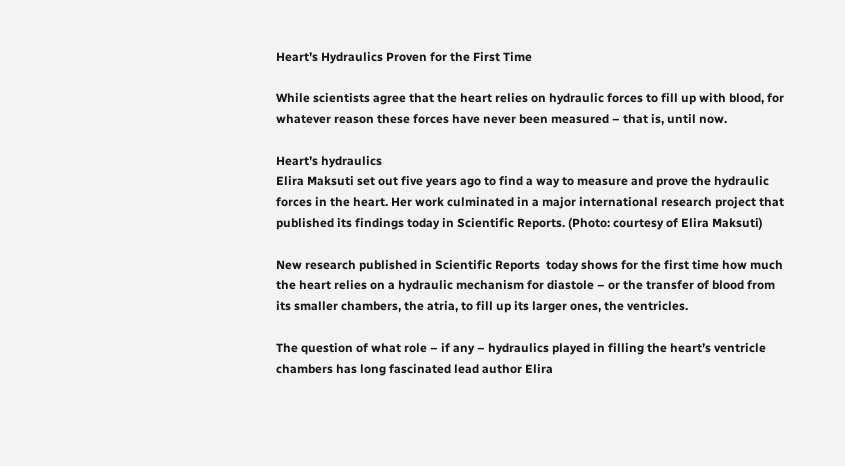Heart’s Hydraulics Proven for the First Time

While scientists agree that the heart relies on hydraulic forces to fill up with blood, for whatever reason these forces have never been measured – that is, until now.

Heart’s hydraulics
Elira Maksuti set out five years ago to find a way to measure and prove the hydraulic forces in the heart. Her work culminated in a major international research project that published its findings today in Scientific Reports. (Photo: courtesy of Elira Maksuti)

New research published in Scientific Reports  today shows for the first time how much the heart relies on a hydraulic mechanism for diastole – or the transfer of blood from its smaller chambers, the atria, to fill up its larger ones, the ventricles.

The question of what role – if any – hydraulics played in filling the heart’s ventricle chambers has long fascinated lead author Elira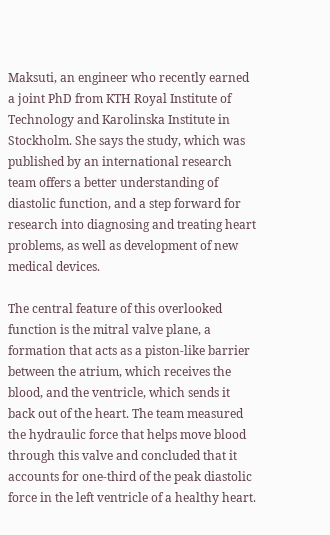Maksuti, an engineer who recently earned a joint PhD from KTH Royal Institute of Technology and Karolinska Institute in Stockholm. She says the study, which was published by an international research team offers a better understanding of diastolic function, and a step forward for research into diagnosing and treating heart problems, as well as development of new medical devices.

The central feature of this overlooked function is the mitral valve plane, a formation that acts as a piston-like barrier between the atrium, which receives the blood, and the ventricle, which sends it back out of the heart. The team measured the hydraulic force that helps move blood through this valve and concluded that it accounts for one-third of the peak diastolic force in the left ventricle of a healthy heart.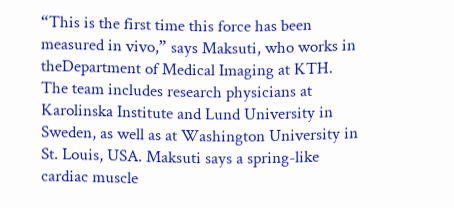“This is the first time this force has been measured in vivo,” says Maksuti, who works in theDepartment of Medical Imaging at KTH. The team includes research physicians at Karolinska Institute and Lund University in Sweden, as well as at Washington University in St. Louis, USA. Maksuti says a spring-like cardiac muscle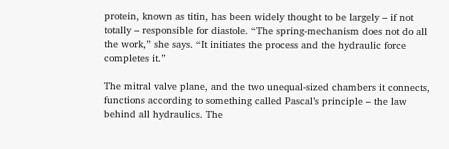protein, known as titin, has been widely thought to be largely – if not totally – responsible for diastole. “The spring-mechanism does not do all the work,” she says. “It initiates the process and the hydraulic force completes it.”

The mitral valve plane, and the two unequal-sized chambers it connects, functions according to something called Pascal’s principle – the law behind all hydraulics. The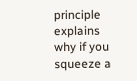principle explains why if you squeeze a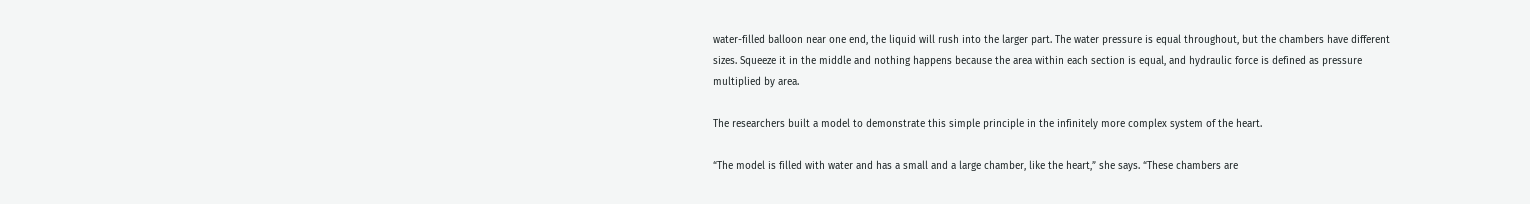water-filled balloon near one end, the liquid will rush into the larger part. The water pressure is equal throughout, but the chambers have different sizes. Squeeze it in the middle and nothing happens because the area within each section is equal, and hydraulic force is defined as pressure multiplied by area.

The researchers built a model to demonstrate this simple principle in the infinitely more complex system of the heart.

“The model is filled with water and has a small and a large chamber, like the heart,” she says. “These chambers are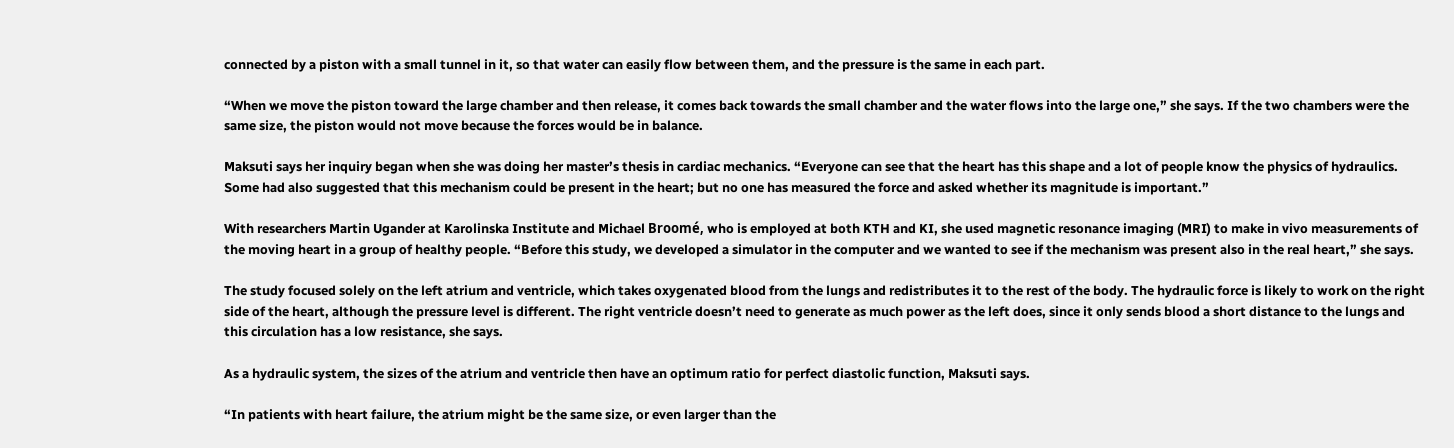connected by a piston with a small tunnel in it, so that water can easily flow between them, and the pressure is the same in each part.

“When we move the piston toward the large chamber and then release, it comes back towards the small chamber and the water flows into the large one,” she says. If the two chambers were the same size, the piston would not move because the forces would be in balance.

Maksuti says her inquiry began when she was doing her master’s thesis in cardiac mechanics. “Everyone can see that the heart has this shape and a lot of people know the physics of hydraulics. Some had also suggested that this mechanism could be present in the heart; but no one has measured the force and asked whether its magnitude is important.”

With researchers Martin Ugander at Karolinska Institute and Michael Broomé, who is employed at both KTH and KI, she used magnetic resonance imaging (MRI) to make in vivo measurements of the moving heart in a group of healthy people. “Before this study, we developed a simulator in the computer and we wanted to see if the mechanism was present also in the real heart,” she says.

The study focused solely on the left atrium and ventricle, which takes oxygenated blood from the lungs and redistributes it to the rest of the body. The hydraulic force is likely to work on the right side of the heart, although the pressure level is different. The right ventricle doesn’t need to generate as much power as the left does, since it only sends blood a short distance to the lungs and this circulation has a low resistance, she says.

As a hydraulic system, the sizes of the atrium and ventricle then have an optimum ratio for perfect diastolic function, Maksuti says.

“In patients with heart failure, the atrium might be the same size, or even larger than the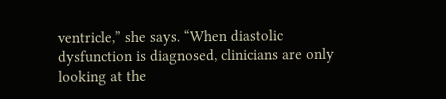ventricle,” she says. “When diastolic dysfunction is diagnosed, clinicians are only looking at the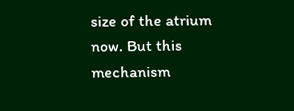size of the atrium now. But this mechanism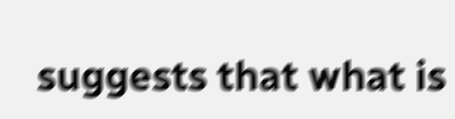suggests that what is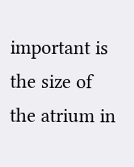important is the size of the atrium in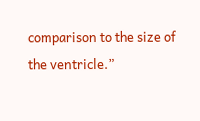comparison to the size of the ventricle.”